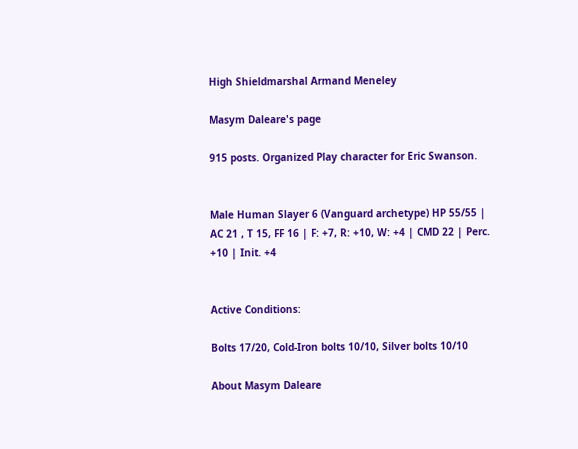High Shieldmarshal Armand Meneley

Masym Daleare's page

915 posts. Organized Play character for Eric Swanson.


Male Human Slayer 6 (Vanguard archetype) HP 55/55 | AC 21 , T 15, FF 16 | F: +7, R: +10, W: +4 | CMD 22 | Perc. +10 | Init. +4


Active Conditions:

Bolts 17/20, Cold-Iron bolts 10/10, Silver bolts 10/10

About Masym Daleare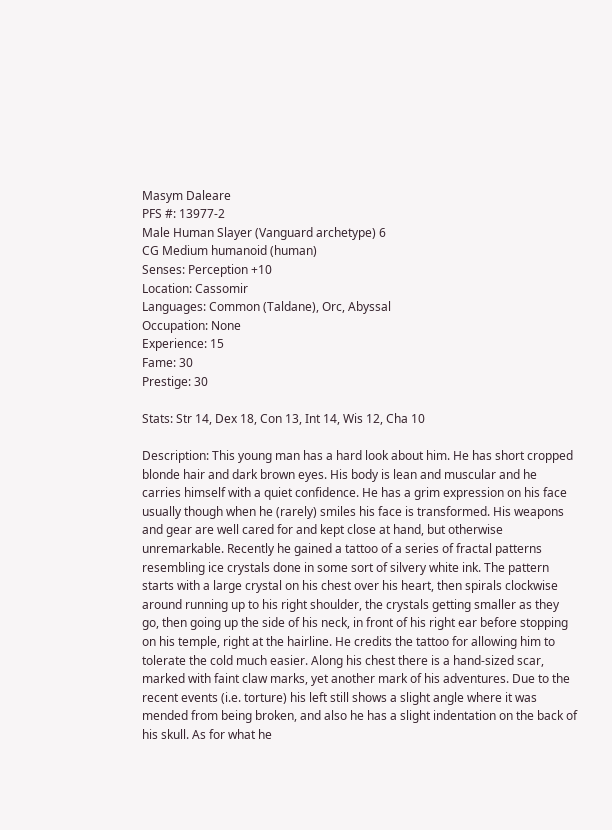Masym Daleare
PFS #: 13977-2
Male Human Slayer (Vanguard archetype) 6
CG Medium humanoid (human)
Senses: Perception +10
Location: Cassomir
Languages: Common (Taldane), Orc, Abyssal
Occupation: None
Experience: 15
Fame: 30
Prestige: 30

Stats: Str 14, Dex 18, Con 13, Int 14, Wis 12, Cha 10

Description: This young man has a hard look about him. He has short cropped blonde hair and dark brown eyes. His body is lean and muscular and he carries himself with a quiet confidence. He has a grim expression on his face usually though when he (rarely) smiles his face is transformed. His weapons and gear are well cared for and kept close at hand, but otherwise unremarkable. Recently he gained a tattoo of a series of fractal patterns resembling ice crystals done in some sort of silvery white ink. The pattern starts with a large crystal on his chest over his heart, then spirals clockwise around running up to his right shoulder, the crystals getting smaller as they go, then going up the side of his neck, in front of his right ear before stopping on his temple, right at the hairline. He credits the tattoo for allowing him to tolerate the cold much easier. Along his chest there is a hand-sized scar, marked with faint claw marks, yet another mark of his adventures. Due to the recent events (i.e. torture) his left still shows a slight angle where it was mended from being broken, and also he has a slight indentation on the back of his skull. As for what he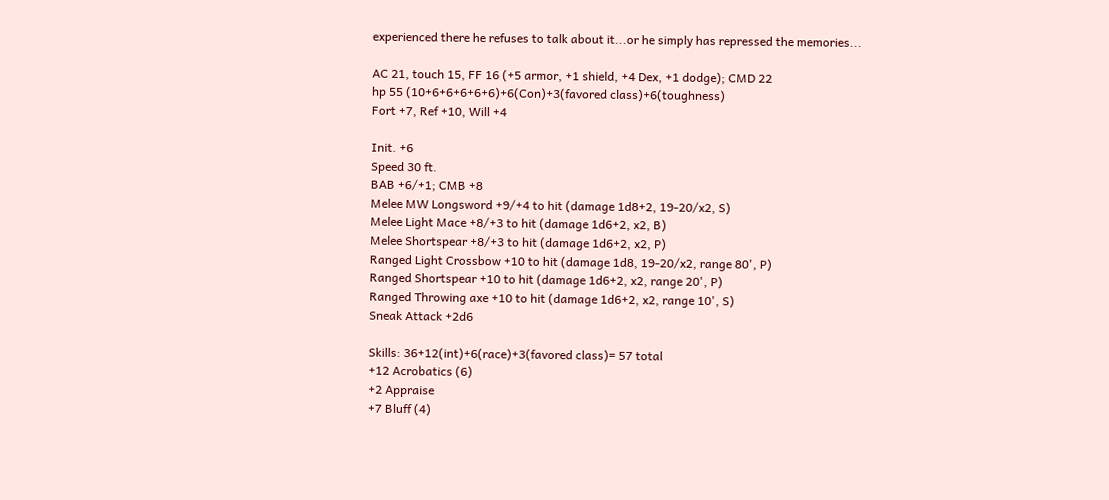experienced there he refuses to talk about it...or he simply has repressed the memories...

AC 21, touch 15, FF 16 (+5 armor, +1 shield, +4 Dex, +1 dodge); CMD 22
hp 55 (10+6+6+6+6+6)+6(Con)+3(favored class)+6(toughness)
Fort +7, Ref +10, Will +4

Init. +6
Speed 30 ft.
BAB +6/+1; CMB +8
Melee MW Longsword +9/+4 to hit (damage 1d8+2, 19-20/x2, S)
Melee Light Mace +8/+3 to hit (damage 1d6+2, x2, B)
Melee Shortspear +8/+3 to hit (damage 1d6+2, x2, P)
Ranged Light Crossbow +10 to hit (damage 1d8, 19-20/x2, range 80', P)
Ranged Shortspear +10 to hit (damage 1d6+2, x2, range 20', P)
Ranged Throwing axe +10 to hit (damage 1d6+2, x2, range 10', S)
Sneak Attack +2d6

Skills: 36+12(int)+6(race)+3(favored class)= 57 total
+12 Acrobatics (6)
+2 Appraise
+7 Bluff (4)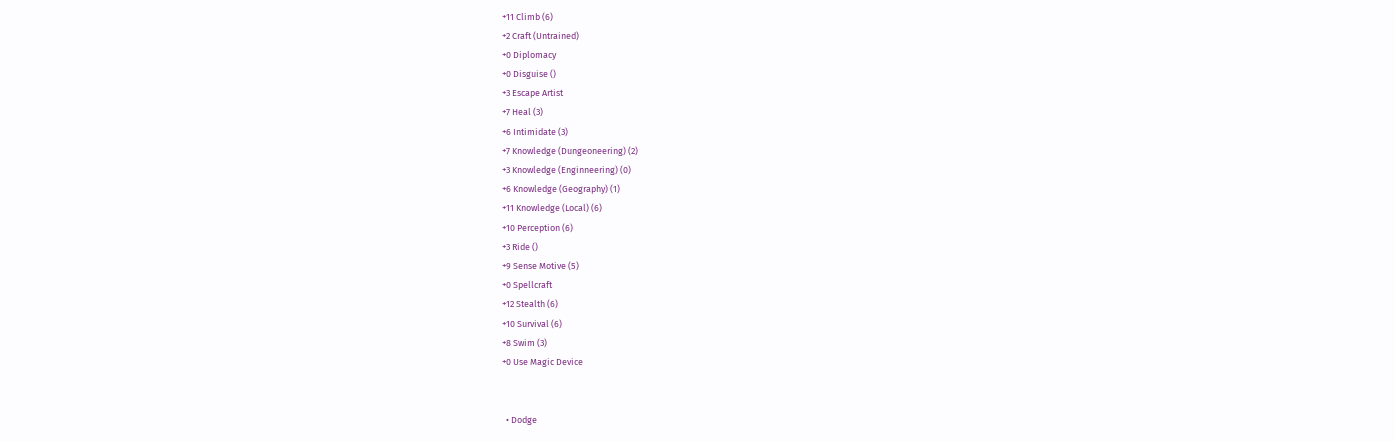+11 Climb (6)
+2 Craft (Untrained)
+0 Diplomacy
+0 Disguise ()
+3 Escape Artist
+7 Heal (3)
+6 Intimidate (3)
+7 Knowledge (Dungeoneering) (2)
+3 Knowledge (Enginneering) (0)
+6 Knowledge (Geography) (1)
+11 Knowledge (Local) (6)
+10 Perception (6)
+3 Ride ()
+9 Sense Motive (5)
+0 Spellcraft
+12 Stealth (6)
+10 Survival (6)
+8 Swim (3)
+0 Use Magic Device


  • Dodge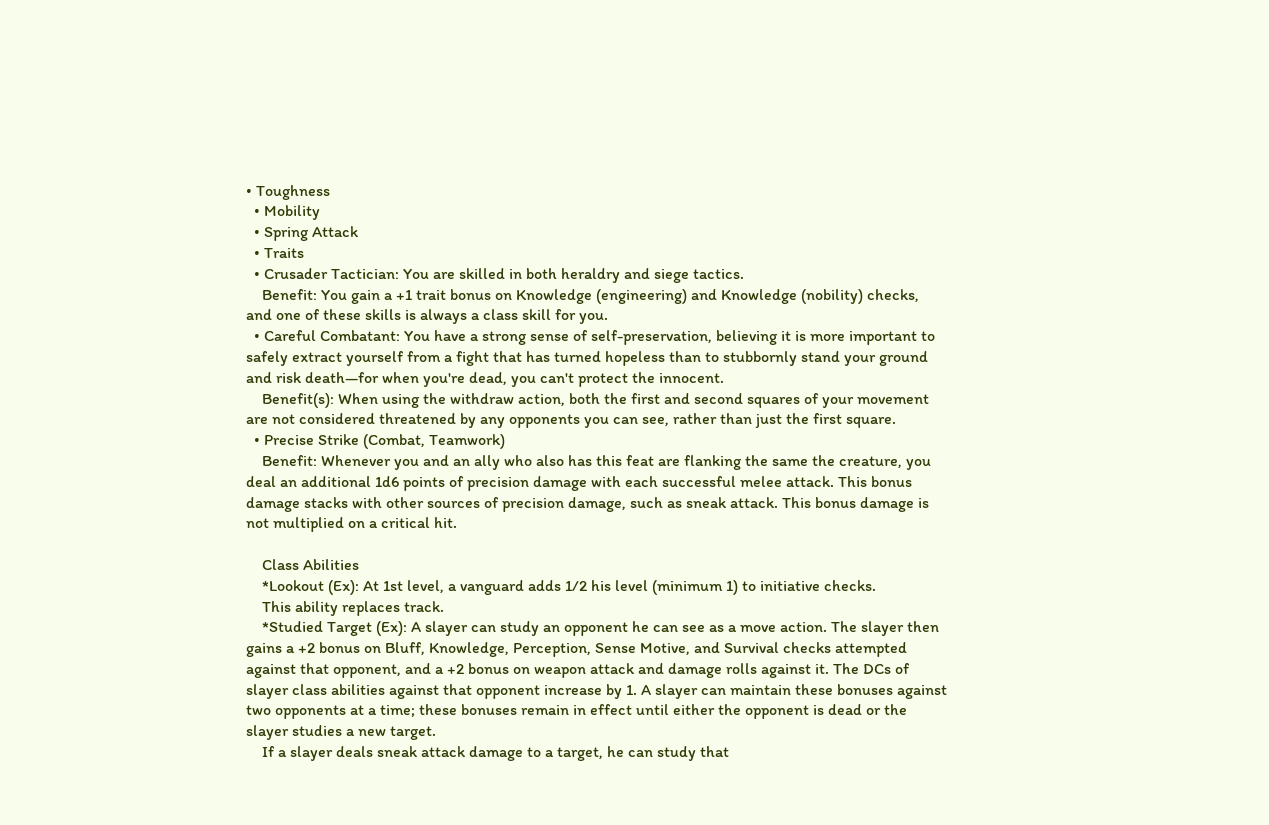• Toughness
  • Mobility
  • Spring Attack
  • Traits
  • Crusader Tactician: You are skilled in both heraldry and siege tactics.
    Benefit: You gain a +1 trait bonus on Knowledge (engineering) and Knowledge (nobility) checks, and one of these skills is always a class skill for you.
  • Careful Combatant: You have a strong sense of self-preservation, believing it is more important to safely extract yourself from a fight that has turned hopeless than to stubbornly stand your ground and risk death—for when you're dead, you can't protect the innocent.
    Benefit(s): When using the withdraw action, both the first and second squares of your movement are not considered threatened by any opponents you can see, rather than just the first square.
  • Precise Strike (Combat, Teamwork)
    Benefit: Whenever you and an ally who also has this feat are flanking the same the creature, you deal an additional 1d6 points of precision damage with each successful melee attack. This bonus damage stacks with other sources of precision damage, such as sneak attack. This bonus damage is not multiplied on a critical hit.

    Class Abilities
    *Lookout (Ex): At 1st level, a vanguard adds 1/2 his level (minimum 1) to initiative checks.
    This ability replaces track.
    *Studied Target (Ex): A slayer can study an opponent he can see as a move action. The slayer then gains a +2 bonus on Bluff, Knowledge, Perception, Sense Motive, and Survival checks attempted against that opponent, and a +2 bonus on weapon attack and damage rolls against it. The DCs of slayer class abilities against that opponent increase by 1. A slayer can maintain these bonuses against two opponents at a time; these bonuses remain in effect until either the opponent is dead or the slayer studies a new target.
    If a slayer deals sneak attack damage to a target, he can study that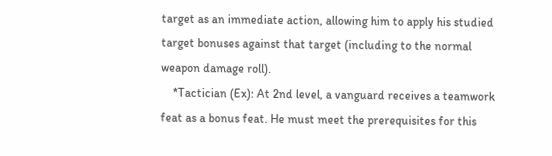target as an immediate action, allowing him to apply his studied target bonuses against that target (including to the normal weapon damage roll).
    *Tactician (Ex): At 2nd level, a vanguard receives a teamwork feat as a bonus feat. He must meet the prerequisites for this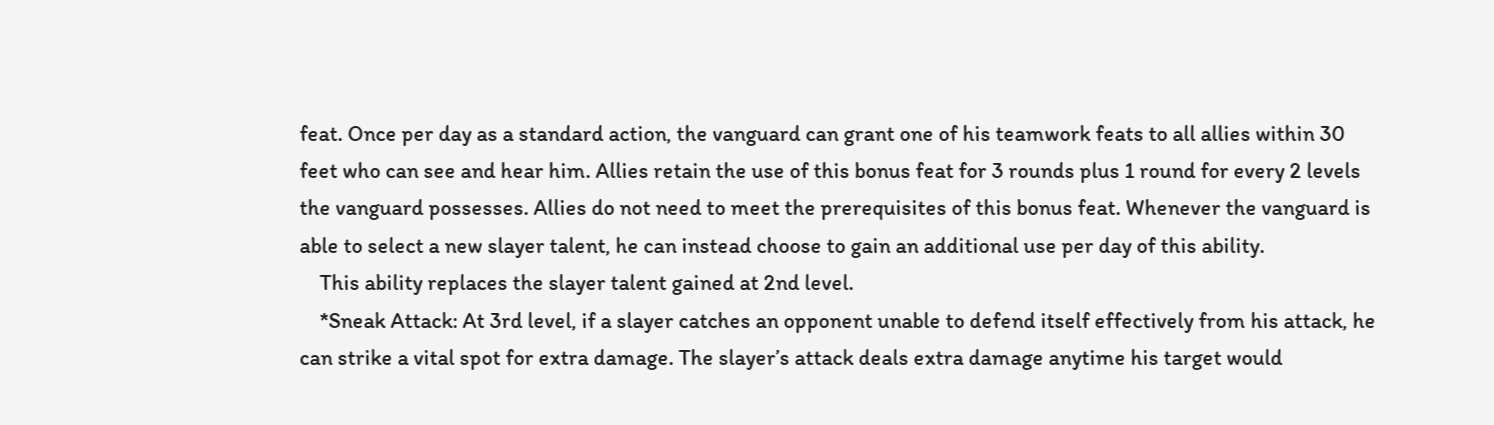feat. Once per day as a standard action, the vanguard can grant one of his teamwork feats to all allies within 30 feet who can see and hear him. Allies retain the use of this bonus feat for 3 rounds plus 1 round for every 2 levels the vanguard possesses. Allies do not need to meet the prerequisites of this bonus feat. Whenever the vanguard is able to select a new slayer talent, he can instead choose to gain an additional use per day of this ability.
    This ability replaces the slayer talent gained at 2nd level.
    *Sneak Attack: At 3rd level, if a slayer catches an opponent unable to defend itself effectively from his attack, he can strike a vital spot for extra damage. The slayer’s attack deals extra damage anytime his target would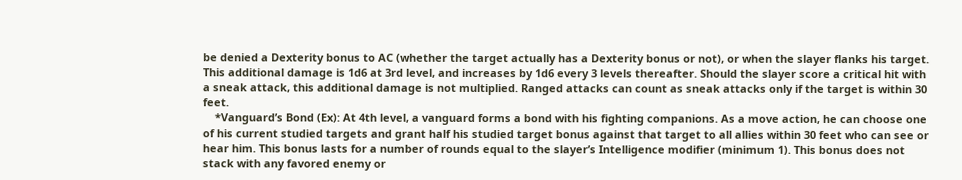be denied a Dexterity bonus to AC (whether the target actually has a Dexterity bonus or not), or when the slayer flanks his target. This additional damage is 1d6 at 3rd level, and increases by 1d6 every 3 levels thereafter. Should the slayer score a critical hit with a sneak attack, this additional damage is not multiplied. Ranged attacks can count as sneak attacks only if the target is within 30 feet.
    *Vanguard’s Bond (Ex): At 4th level, a vanguard forms a bond with his fighting companions. As a move action, he can choose one of his current studied targets and grant half his studied target bonus against that target to all allies within 30 feet who can see or hear him. This bonus lasts for a number of rounds equal to the slayer’s Intelligence modifier (minimum 1). This bonus does not stack with any favored enemy or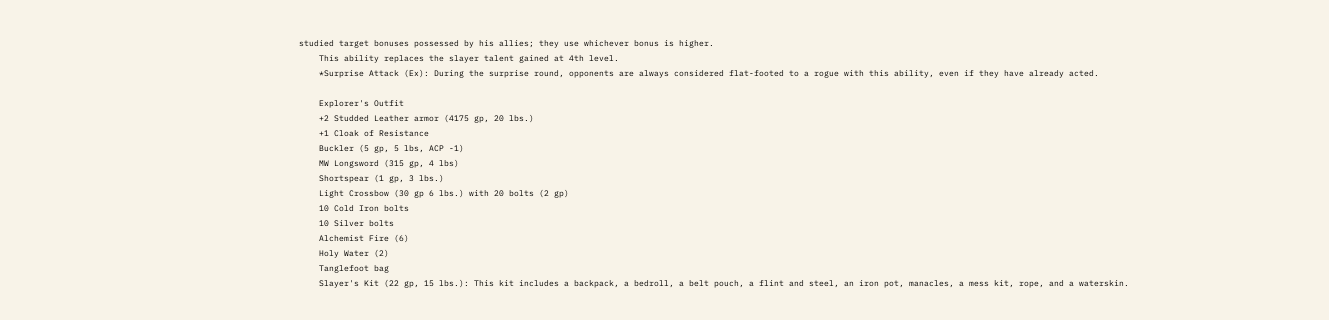studied target bonuses possessed by his allies; they use whichever bonus is higher.
    This ability replaces the slayer talent gained at 4th level.
    *Surprise Attack (Ex): During the surprise round, opponents are always considered flat-footed to a rogue with this ability, even if they have already acted.

    Explorer's Outfit
    +2 Studded Leather armor (4175 gp, 20 lbs.)
    +1 Cloak of Resistance
    Buckler (5 gp, 5 lbs, ACP -1)
    MW Longsword (315 gp, 4 lbs)
    Shortspear (1 gp, 3 lbs.)
    Light Crossbow (30 gp 6 lbs.) with 20 bolts (2 gp)
    10 Cold Iron bolts
    10 Silver bolts
    Alchemist Fire (6)
    Holy Water (2)
    Tanglefoot bag
    Slayer's Kit (22 gp, 15 lbs.): This kit includes a backpack, a bedroll, a belt pouch, a flint and steel, an iron pot, manacles, a mess kit, rope, and a waterskin.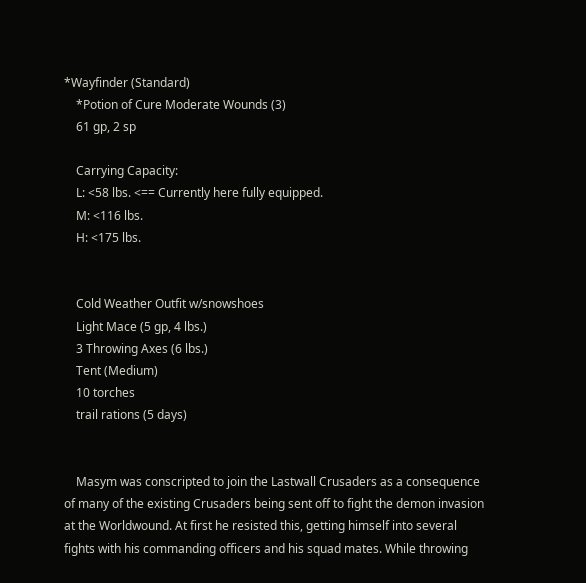*Wayfinder (Standard)
    *Potion of Cure Moderate Wounds (3)
    61 gp, 2 sp

    Carrying Capacity:
    L: <58 lbs. <== Currently here fully equipped.
    M: <116 lbs.
    H: <175 lbs.


    Cold Weather Outfit w/snowshoes
    Light Mace (5 gp, 4 lbs.)
    3 Throwing Axes (6 lbs.)
    Tent (Medium)
    10 torches
    trail rations (5 days)


    Masym was conscripted to join the Lastwall Crusaders as a consequence of many of the existing Crusaders being sent off to fight the demon invasion at the Worldwound. At first he resisted this, getting himself into several fights with his commanding officers and his squad mates. While throwing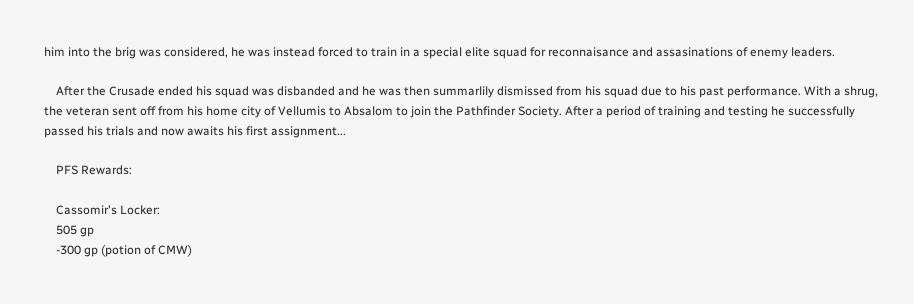him into the brig was considered, he was instead forced to train in a special elite squad for reconnaisance and assasinations of enemy leaders.

    After the Crusade ended his squad was disbanded and he was then summarlily dismissed from his squad due to his past performance. With a shrug, the veteran sent off from his home city of Vellumis to Absalom to join the Pathfinder Society. After a period of training and testing he successfully passed his trials and now awaits his first assignment...

    PFS Rewards:

    Cassomir's Locker:
    505 gp
    -300 gp (potion of CMW)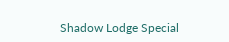Shadow Lodge Special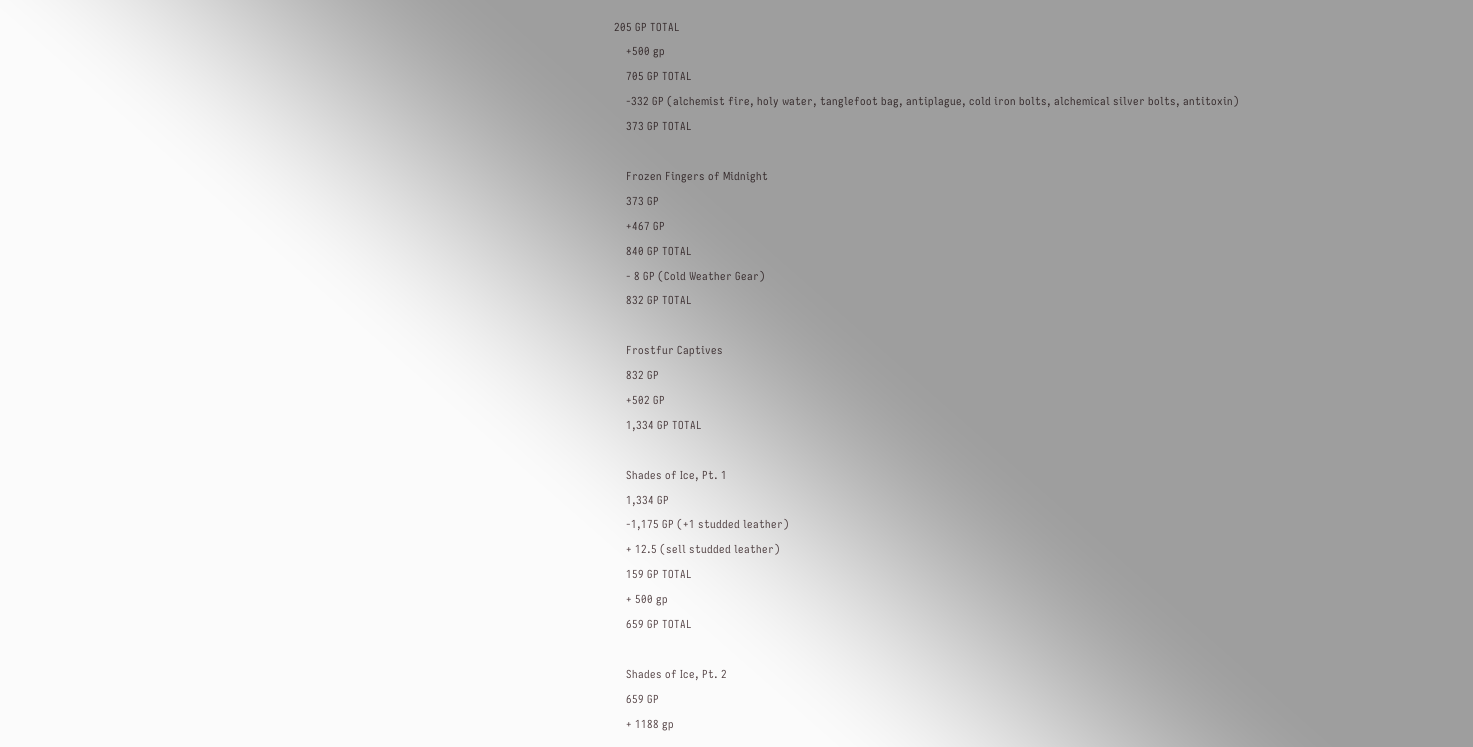205 GP TOTAL
    +500 gp
    705 GP TOTAL
    -332 GP (alchemist fire, holy water, tanglefoot bag, antiplague, cold iron bolts, alchemical silver bolts, antitoxin)
    373 GP TOTAL

    Frozen Fingers of Midnight
    373 GP
    +467 GP
    840 GP TOTAL
    - 8 GP (Cold Weather Gear)
    832 GP TOTAL

    Frostfur Captives
    832 GP
    +502 GP
    1,334 GP TOTAL

    Shades of Ice, Pt. 1
    1,334 GP
    -1,175 GP (+1 studded leather)
    + 12.5 (sell studded leather)
    159 GP TOTAL
    + 500 gp
    659 GP TOTAL

    Shades of Ice, Pt. 2
    659 GP
    + 1188 gp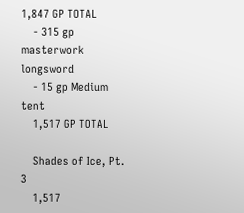1,847 GP TOTAL
    - 315 gp masterwork longsword
    - 15 gp Medium tent
    1,517 GP TOTAL

    Shades of Ice, Pt. 3
    1,517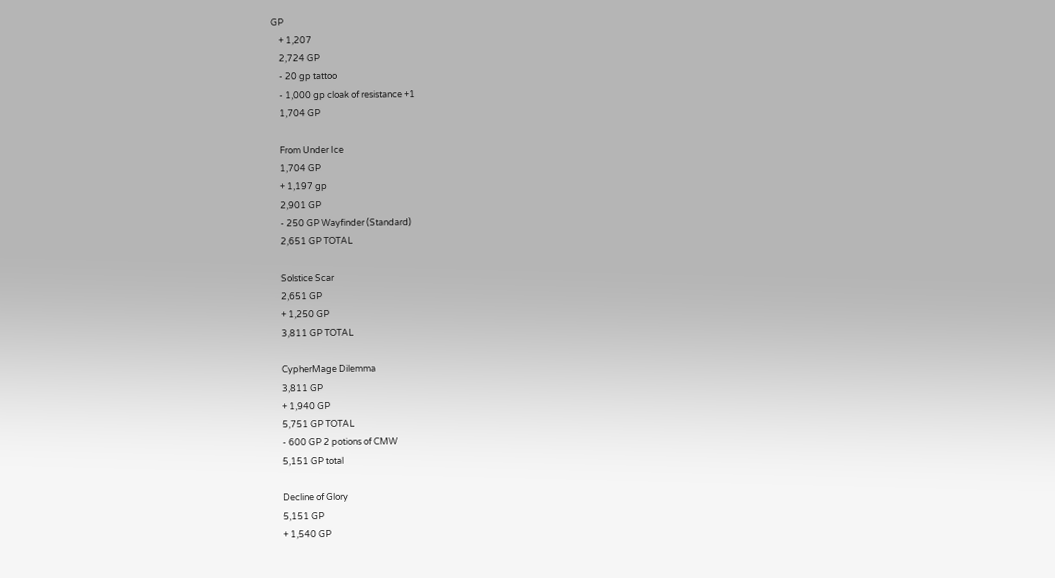GP
    + 1,207
    2,724 GP
    - 20 gp tattoo
    - 1,000 gp cloak of resistance +1
    1,704 GP

    From Under Ice
    1,704 GP
    + 1,197 gp
    2,901 GP
    - 250 GP Wayfinder (Standard)
    2,651 GP TOTAL

    Solstice Scar
    2,651 GP
    + 1,250 GP
    3,811 GP TOTAL

    CypherMage Dilemma
    3,811 GP
    + 1,940 GP
    5,751 GP TOTAL
    - 600 GP 2 potions of CMW
    5,151 GP total

    Decline of Glory
    5,151 GP
    + 1,540 GP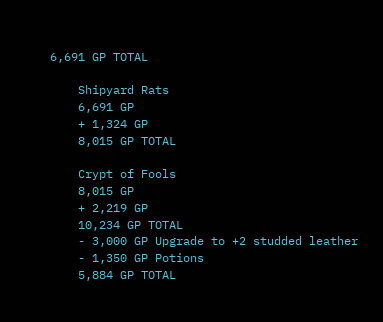6,691 GP TOTAL

    Shipyard Rats
    6,691 GP
    + 1,324 GP
    8,015 GP TOTAL

    Crypt of Fools
    8,015 GP
    + 2,219 GP
    10,234 GP TOTAL
    - 3,000 GP Upgrade to +2 studded leather
    - 1,350 GP Potions
    5,884 GP TOTAL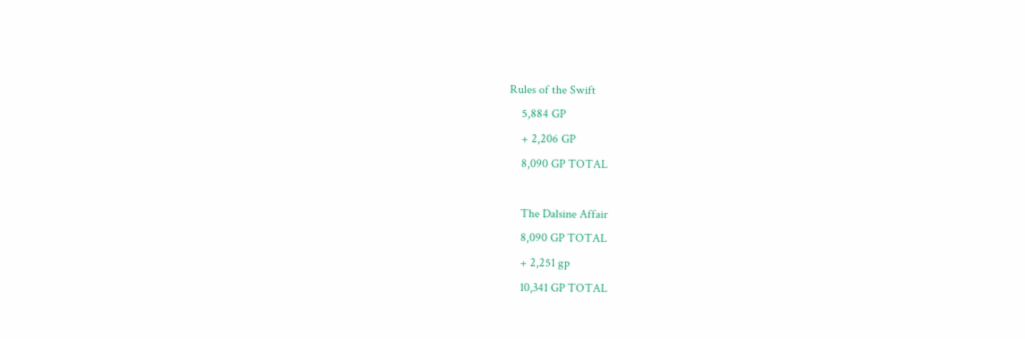Rules of the Swift
    5,884 GP
    + 2,206 GP
    8,090 GP TOTAL

    The Dalsine Affair
    8,090 GP TOTAL
    + 2,251 gp
    10,341 GP TOTAL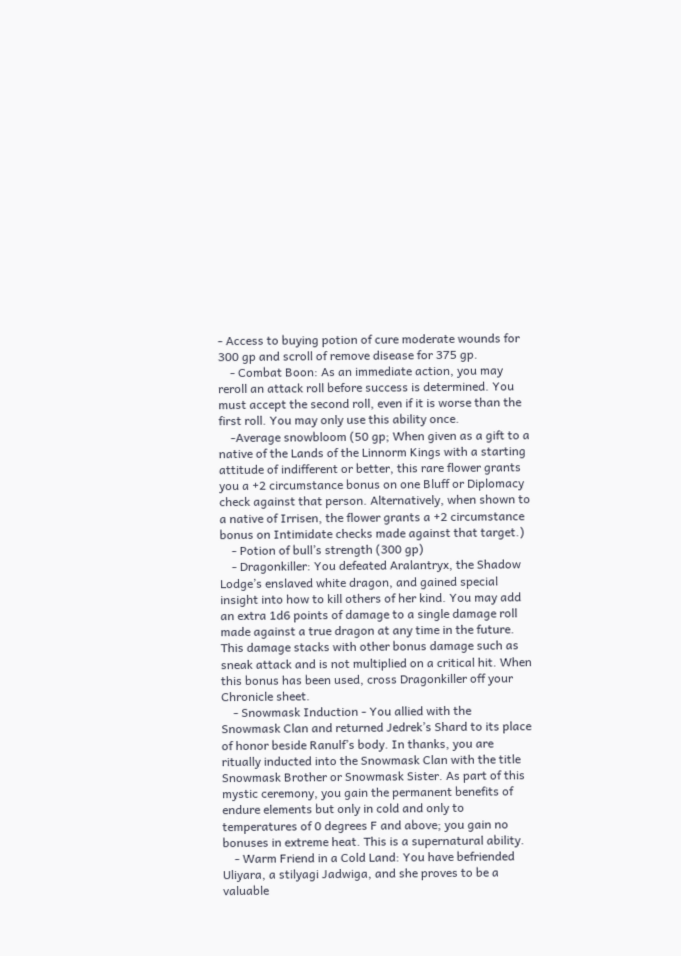- Access to buying potion of cure moderate wounds for 300 gp and scroll of remove disease for 375 gp.
    - Combat Boon: As an immediate action, you may reroll an attack roll before success is determined. You must accept the second roll, even if it is worse than the first roll. You may only use this ability once.
    -Average snowbloom (50 gp; When given as a gift to a native of the Lands of the Linnorm Kings with a starting attitude of indifferent or better, this rare flower grants you a +2 circumstance bonus on one Bluff or Diplomacy check against that person. Alternatively, when shown to a native of Irrisen, the flower grants a +2 circumstance bonus on Intimidate checks made against that target.)
    - Potion of bull’s strength (300 gp)
    - Dragonkiller: You defeated Aralantryx, the Shadow Lodge’s enslaved white dragon, and gained special insight into how to kill others of her kind. You may add an extra 1d6 points of damage to a single damage roll made against a true dragon at any time in the future. This damage stacks with other bonus damage such as sneak attack and is not multiplied on a critical hit. When this bonus has been used, cross Dragonkiller off your Chronicle sheet.
    - Snowmask Induction - You allied with the Snowmask Clan and returned Jedrek’s Shard to its place of honor beside Ranulf’s body. In thanks, you are ritually inducted into the Snowmask Clan with the title Snowmask Brother or Snowmask Sister. As part of this mystic ceremony, you gain the permanent benefits of endure elements but only in cold and only to temperatures of 0 degrees F and above; you gain no bonuses in extreme heat. This is a supernatural ability.
    - Warm Friend in a Cold Land: You have befriended Uliyara, a stilyagi Jadwiga, and she proves to be a valuable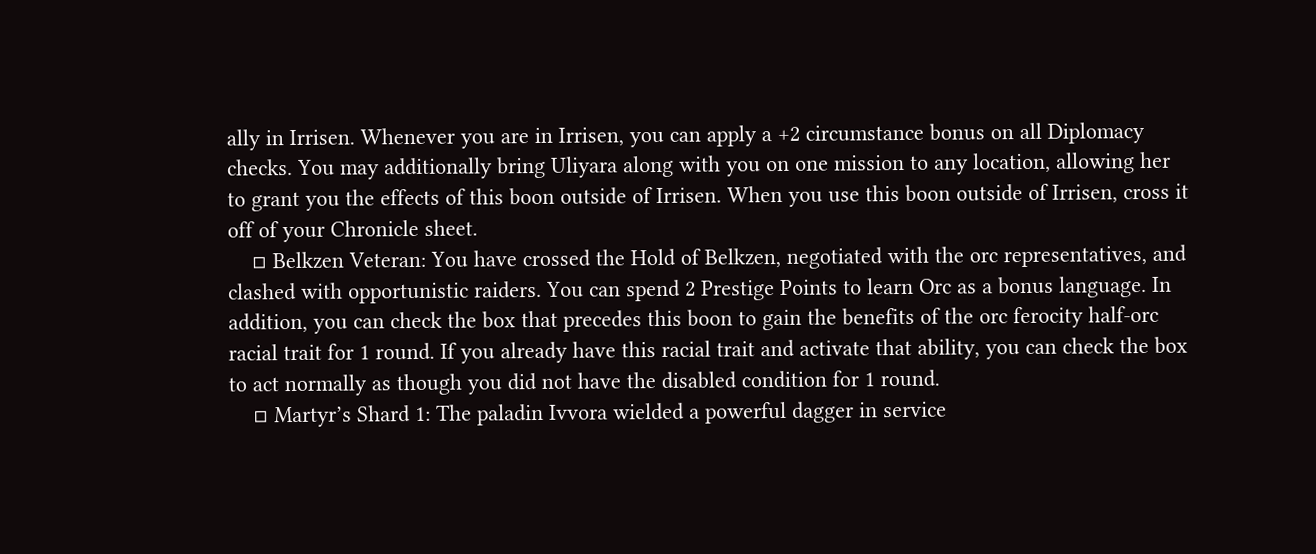ally in Irrisen. Whenever you are in Irrisen, you can apply a +2 circumstance bonus on all Diplomacy checks. You may additionally bring Uliyara along with you on one mission to any location, allowing her to grant you the effects of this boon outside of Irrisen. When you use this boon outside of Irrisen, cross it off of your Chronicle sheet.
    ▫ Belkzen Veteran: You have crossed the Hold of Belkzen, negotiated with the orc representatives, and clashed with opportunistic raiders. You can spend 2 Prestige Points to learn Orc as a bonus language. In addition, you can check the box that precedes this boon to gain the benefits of the orc ferocity half-orc racial trait for 1 round. If you already have this racial trait and activate that ability, you can check the box to act normally as though you did not have the disabled condition for 1 round.
    ▫ Martyr’s Shard 1: The paladin Ivvora wielded a powerful dagger in service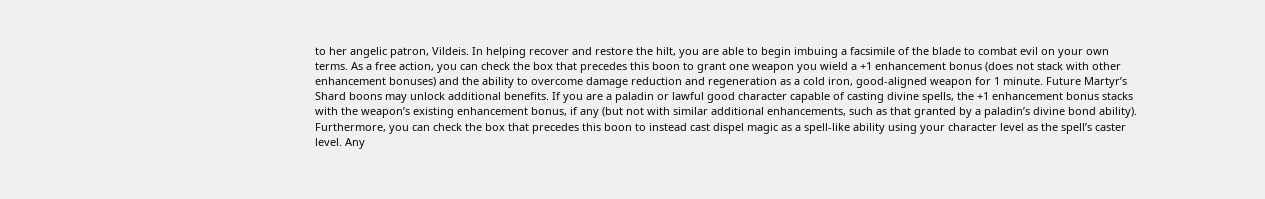to her angelic patron, Vildeis. In helping recover and restore the hilt, you are able to begin imbuing a facsimile of the blade to combat evil on your own terms. As a free action, you can check the box that precedes this boon to grant one weapon you wield a +1 enhancement bonus (does not stack with other enhancement bonuses) and the ability to overcome damage reduction and regeneration as a cold iron, good-aligned weapon for 1 minute. Future Martyr’s Shard boons may unlock additional benefits. If you are a paladin or lawful good character capable of casting divine spells, the +1 enhancement bonus stacks with the weapon’s existing enhancement bonus, if any (but not with similar additional enhancements, such as that granted by a paladin’s divine bond ability). Furthermore, you can check the box that precedes this boon to instead cast dispel magic as a spell-like ability using your character level as the spell’s caster level. Any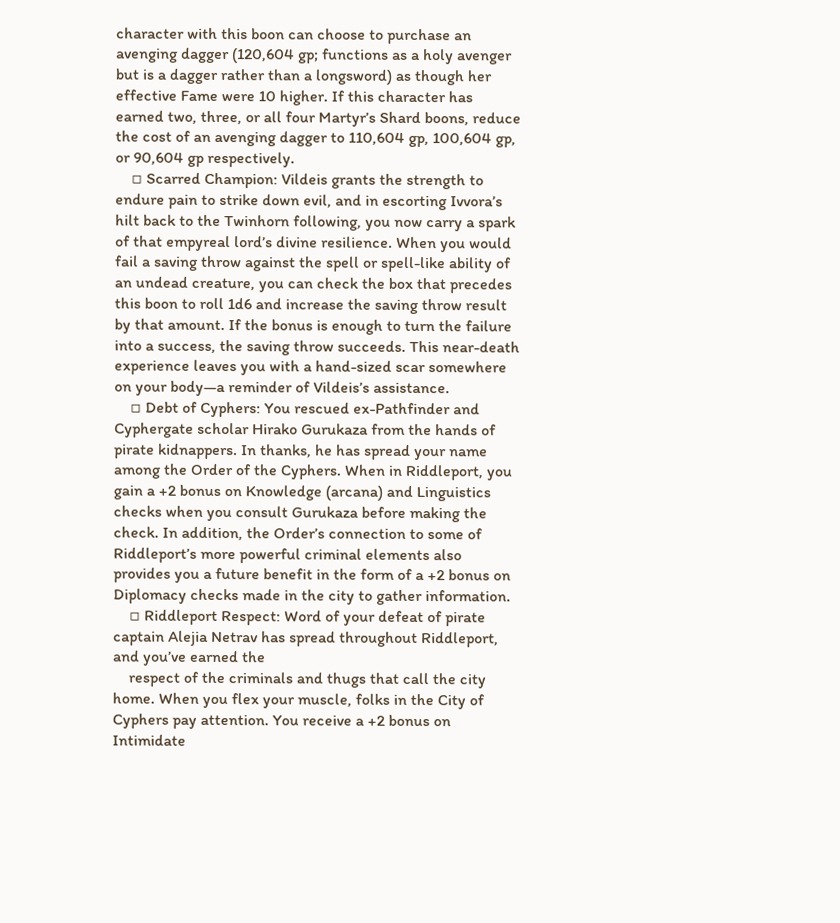character with this boon can choose to purchase an avenging dagger (120,604 gp; functions as a holy avenger but is a dagger rather than a longsword) as though her effective Fame were 10 higher. If this character has earned two, three, or all four Martyr’s Shard boons, reduce the cost of an avenging dagger to 110,604 gp, 100,604 gp, or 90,604 gp respectively.
    ▫ Scarred Champion: Vildeis grants the strength to endure pain to strike down evil, and in escorting Ivvora’s hilt back to the Twinhorn following, you now carry a spark of that empyreal lord’s divine resilience. When you would fail a saving throw against the spell or spell-like ability of an undead creature, you can check the box that precedes this boon to roll 1d6 and increase the saving throw result by that amount. If the bonus is enough to turn the failure into a success, the saving throw succeeds. This near-death experience leaves you with a hand-sized scar somewhere on your body—a reminder of Vildeis’s assistance.
    ▫ Debt of Cyphers: You rescued ex-Pathfinder and Cyphergate scholar Hirako Gurukaza from the hands of pirate kidnappers. In thanks, he has spread your name among the Order of the Cyphers. When in Riddleport, you gain a +2 bonus on Knowledge (arcana) and Linguistics checks when you consult Gurukaza before making the check. In addition, the Order’s connection to some of Riddleport’s more powerful criminal elements also provides you a future benefit in the form of a +2 bonus on Diplomacy checks made in the city to gather information.
    ▫ Riddleport Respect: Word of your defeat of pirate captain Alejia Netrav has spread throughout Riddleport, and you’ve earned the
    respect of the criminals and thugs that call the city home. When you flex your muscle, folks in the City of Cyphers pay attention. You receive a +2 bonus on Intimidate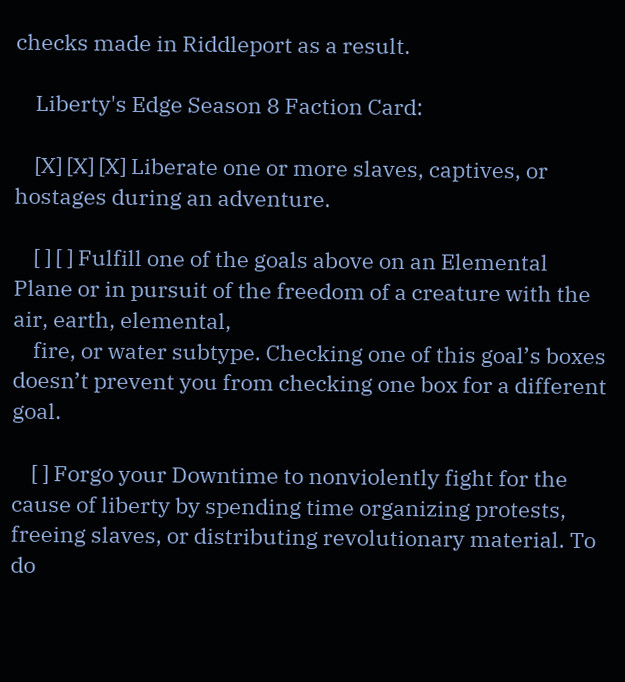checks made in Riddleport as a result.

    Liberty's Edge Season 8 Faction Card:

    [X] [X] [X] Liberate one or more slaves, captives, or hostages during an adventure.

    [ ] [ ] Fulfill one of the goals above on an Elemental Plane or in pursuit of the freedom of a creature with the air, earth, elemental,
    fire, or water subtype. Checking one of this goal’s boxes doesn’t prevent you from checking one box for a different goal.

    [ ] Forgo your Downtime to nonviolently fight for the cause of liberty by spending time organizing protests, freeing slaves, or distributing revolutionary material. To do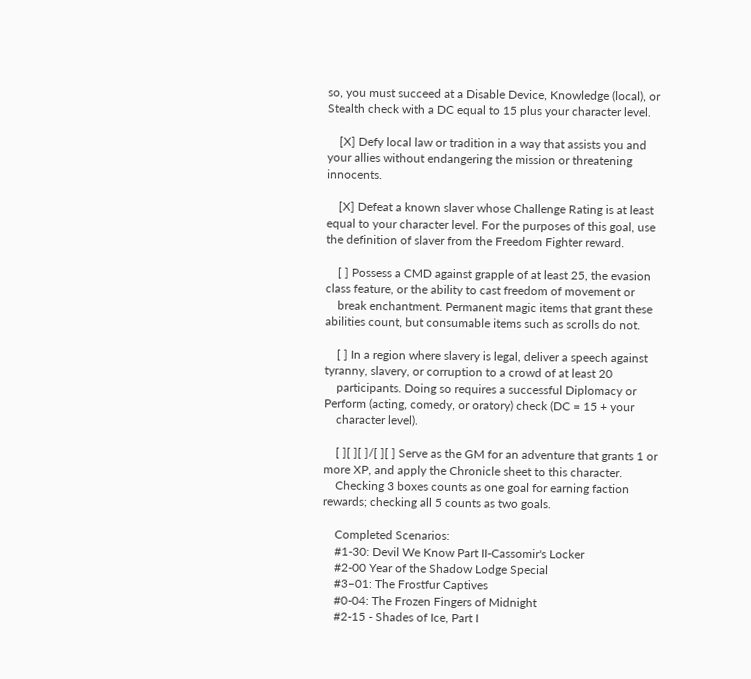so, you must succeed at a Disable Device, Knowledge (local), or Stealth check with a DC equal to 15 plus your character level.

    [X] Defy local law or tradition in a way that assists you and your allies without endangering the mission or threatening innocents.

    [X] Defeat a known slaver whose Challenge Rating is at least equal to your character level. For the purposes of this goal, use the definition of slaver from the Freedom Fighter reward.

    [ ] Possess a CMD against grapple of at least 25, the evasion class feature, or the ability to cast freedom of movement or
    break enchantment. Permanent magic items that grant these abilities count, but consumable items such as scrolls do not.

    [ ] In a region where slavery is legal, deliver a speech against tyranny, slavery, or corruption to a crowd of at least 20
    participants. Doing so requires a successful Diplomacy or Perform (acting, comedy, or oratory) check (DC = 15 + your
    character level).

    [ ][ ][ ]/[ ][ ] Serve as the GM for an adventure that grants 1 or more XP, and apply the Chronicle sheet to this character.
    Checking 3 boxes counts as one goal for earning faction rewards; checking all 5 counts as two goals.

    Completed Scenarios:
    #1-30: Devil We Know Part II-Cassomir's Locker
    #2-00 Year of the Shadow Lodge Special
    #3–01: The Frostfur Captives
    #0-04: The Frozen Fingers of Midnight
    #2-15 - Shades of Ice, Part I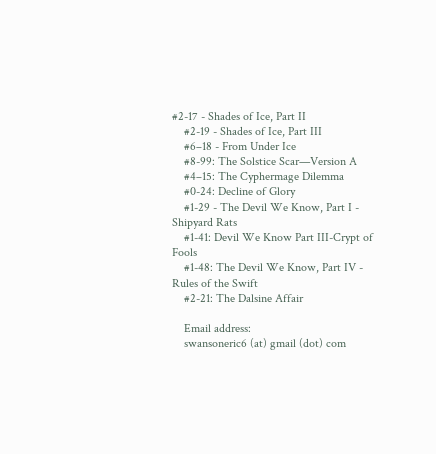#2-17 - Shades of Ice, Part II
    #2-19 - Shades of Ice, Part III
    #6–18 - From Under Ice
    #8-99: The Solstice Scar—Version A
    #4–15: The Cyphermage Dilemma
    #0-24: Decline of Glory
    #1-29 - The Devil We Know, Part I - Shipyard Rats
    #1-41: Devil We Know Part III-Crypt of Fools
    #1-48: The Devil We Know, Part IV - Rules of the Swift
    #2-21: The Dalsine Affair

    Email address:
    swansoneric6 (at) gmail (dot) com